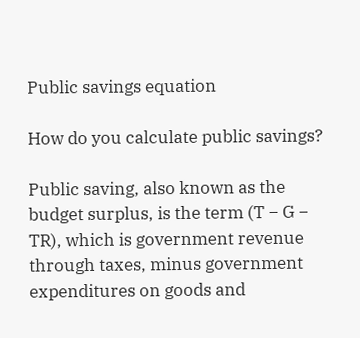Public savings equation

How do you calculate public savings?

Public saving, also known as the budget surplus, is the term (T − G − TR), which is government revenue through taxes, minus government expenditures on goods and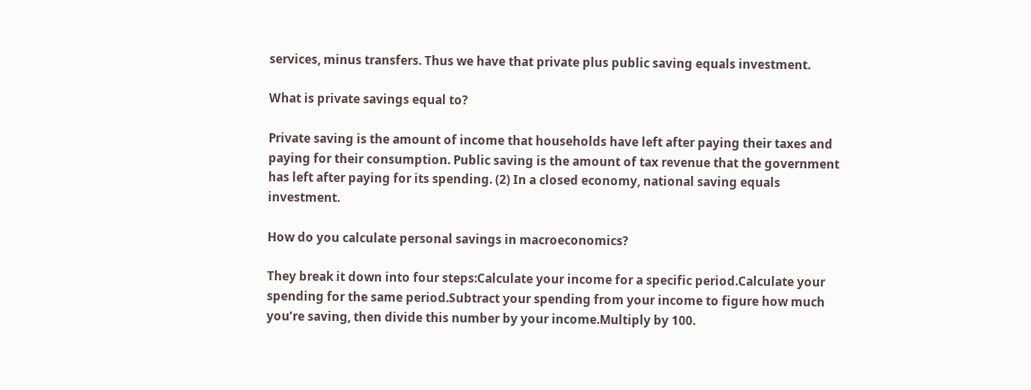services, minus transfers. Thus we have that private plus public saving equals investment.

What is private savings equal to?

Private saving is the amount of income that households have left after paying their taxes and paying for their consumption. Public saving is the amount of tax revenue that the government has left after paying for its spending. (2) In a closed economy, national saving equals investment.

How do you calculate personal savings in macroeconomics?

They break it down into four steps:Calculate your income for a specific period.Calculate your spending for the same period.Subtract your spending from your income to figure how much you’re saving, then divide this number by your income.Multiply by 100.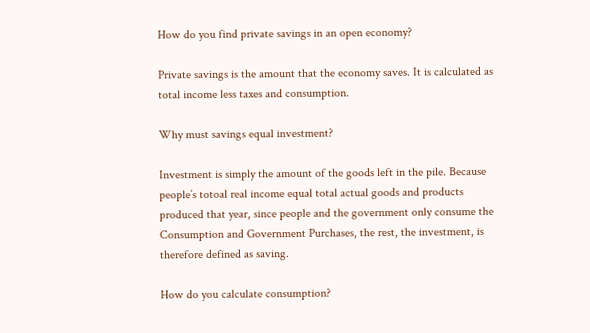How do you find private savings in an open economy?

Private savings is the amount that the economy saves. It is calculated as total income less taxes and consumption.

Why must savings equal investment?

Investment is simply the amount of the goods left in the pile. Because people’s totoal real income equal total actual goods and products produced that year, since people and the government only consume the Consumption and Government Purchases, the rest, the investment, is therefore defined as saving.

How do you calculate consumption?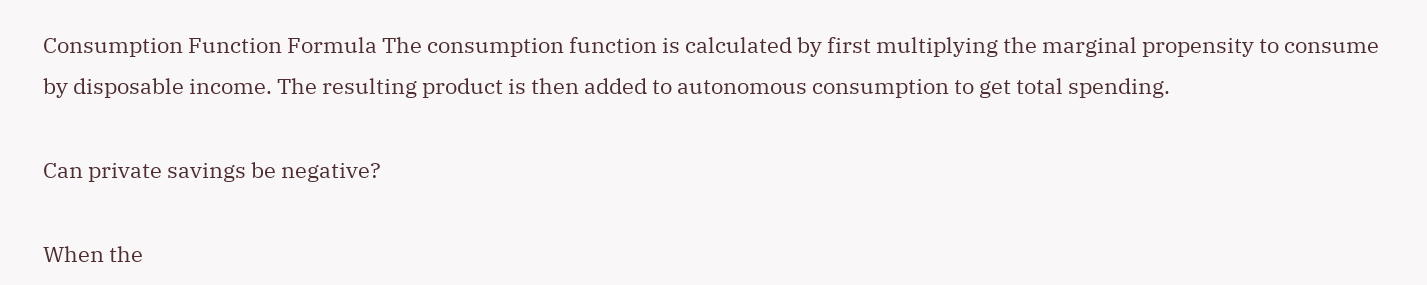Consumption Function Formula The consumption function is calculated by first multiplying the marginal propensity to consume by disposable income. The resulting product is then added to autonomous consumption to get total spending.

Can private savings be negative?

When the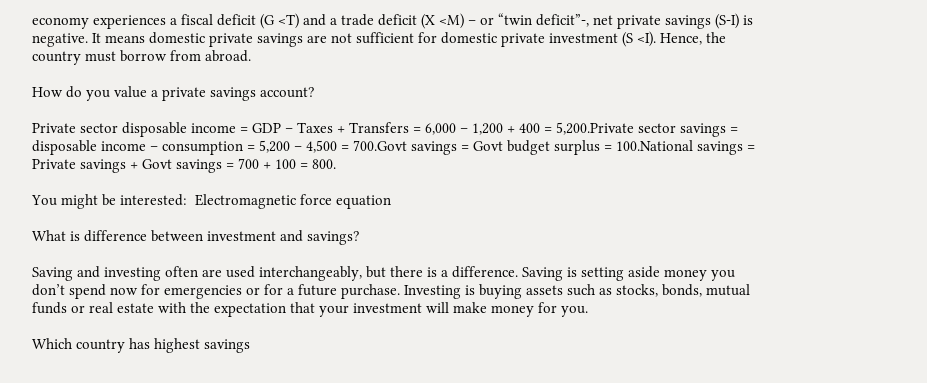economy experiences a fiscal deficit (G <T) and a trade deficit (X <M) – or “twin deficit”-, net private savings (S-I) is negative. It means domestic private savings are not sufficient for domestic private investment (S <I). Hence, the country must borrow from abroad.

How do you value a private savings account?

Private sector disposable income = GDP – Taxes + Transfers = 6,000 – 1,200 + 400 = 5,200.Private sector savings = disposable income – consumption = 5,200 – 4,500 = 700.Govt savings = Govt budget surplus = 100.National savings = Private savings + Govt savings = 700 + 100 = 800.

You might be interested:  Electromagnetic force equation

What is difference between investment and savings?

Saving and investing often are used interchangeably, but there is a difference. Saving is setting aside money you don’t spend now for emergencies or for a future purchase. Investing is buying assets such as stocks, bonds, mutual funds or real estate with the expectation that your investment will make money for you.

Which country has highest savings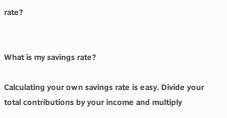rate?


What is my savings rate?

Calculating your own savings rate is easy. Divide your total contributions by your income and multiply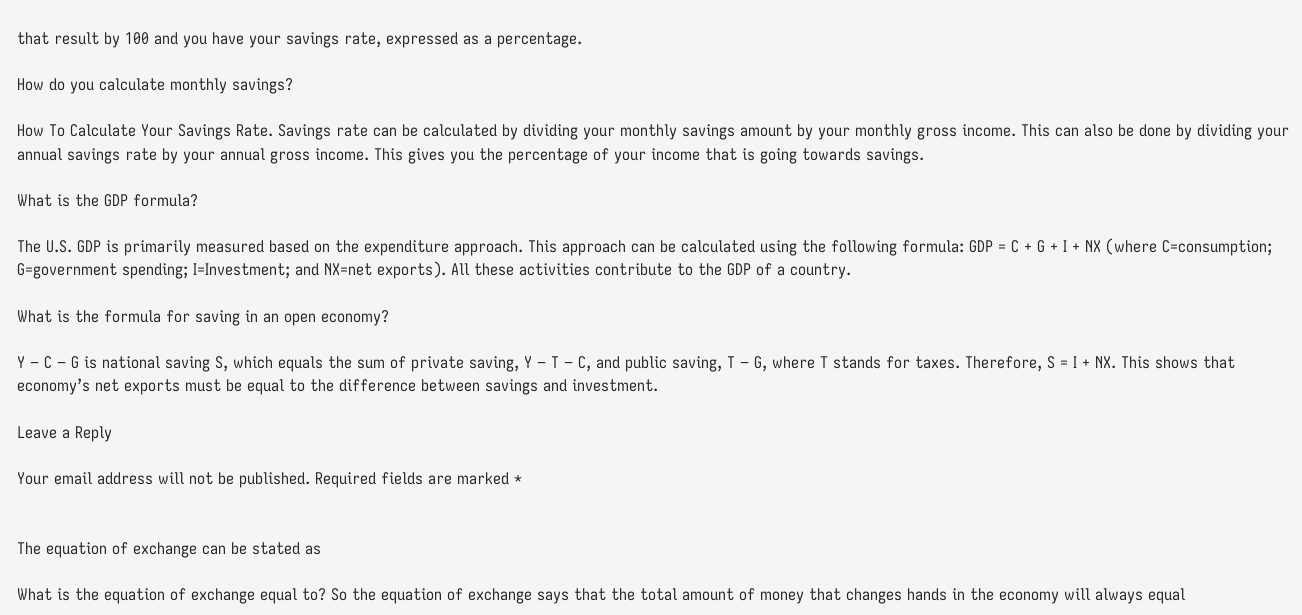that result by 100 and you have your savings rate, expressed as a percentage.

How do you calculate monthly savings?

How To Calculate Your Savings Rate. Savings rate can be calculated by dividing your monthly savings amount by your monthly gross income. This can also be done by dividing your annual savings rate by your annual gross income. This gives you the percentage of your income that is going towards savings.

What is the GDP formula?

The U.S. GDP is primarily measured based on the expenditure approach. This approach can be calculated using the following formula: GDP = C + G + I + NX (where C=consumption; G=government spending; I=Investment; and NX=net exports). All these activities contribute to the GDP of a country.

What is the formula for saving in an open economy?

Y − C − G is national saving S, which equals the sum of private saving, Y − T − C, and public saving, T − G, where T stands for taxes. Therefore, S = I + NX. This shows that economy’s net exports must be equal to the difference between savings and investment.

Leave a Reply

Your email address will not be published. Required fields are marked *


The equation of exchange can be stated as

What is the equation of exchange equal to? So the equation of exchange says that the total amount of money that changes hands in the economy will always equal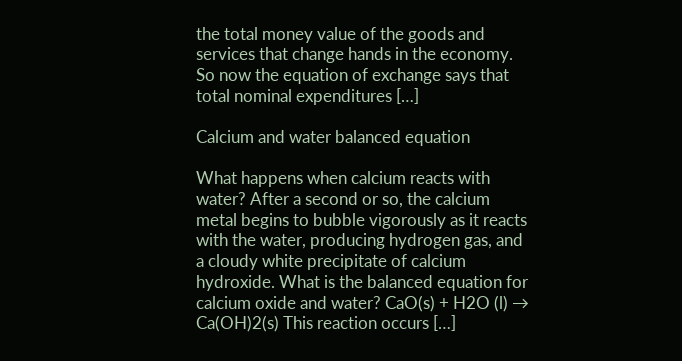the total money value of the goods and services that change hands in the economy. So now the equation of exchange says that total nominal expenditures […]

Calcium and water balanced equation

What happens when calcium reacts with water? After a second or so, the calcium metal begins to bubble vigorously as it reacts with the water, producing hydrogen gas, and a cloudy white precipitate of calcium hydroxide. What is the balanced equation for calcium oxide and water? CaO(s) + H2O (l) → Ca(OH)2(s) This reaction occurs […]